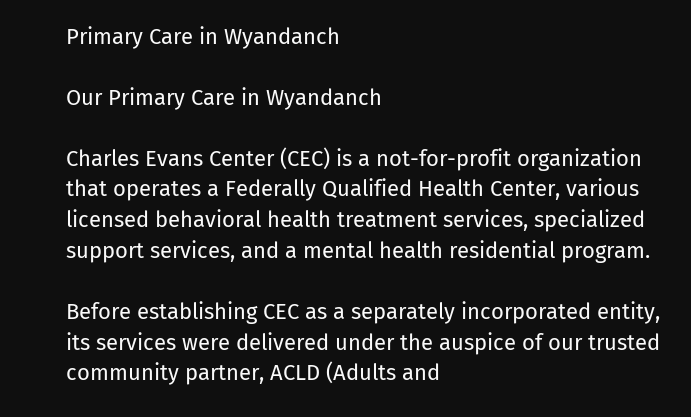Primary Care in Wyandanch

Our Primary Care in Wyandanch

Charles Evans Center (CEC) is a not-for-profit organization that operates a Federally Qualified Health Center, various licensed behavioral health treatment services, specialized support services, and a mental health residential program.

Before establishing CEC as a separately incorporated entity, its services were delivered under the auspice of our trusted community partner, ACLD (Adults and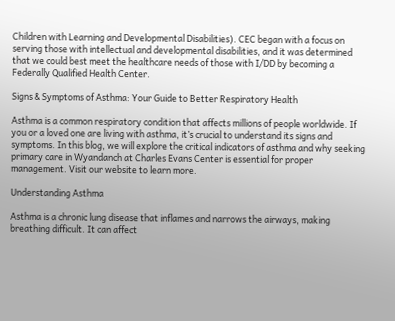Children with Learning and Developmental Disabilities). CEC began with a focus on serving those with intellectual and developmental disabilities, and it was determined that we could best meet the healthcare needs of those with I/DD by becoming a Federally Qualified Health Center.

Signs & Symptoms of Asthma: Your Guide to Better Respiratory Health

Asthma is a common respiratory condition that affects millions of people worldwide. If you or a loved one are living with asthma, it’s crucial to understand its signs and symptoms. In this blog, we will explore the critical indicators of asthma and why seeking primary care in Wyandanch at Charles Evans Center is essential for proper management. Visit our website to learn more.

Understanding Asthma

Asthma is a chronic lung disease that inflames and narrows the airways, making breathing difficult. It can affect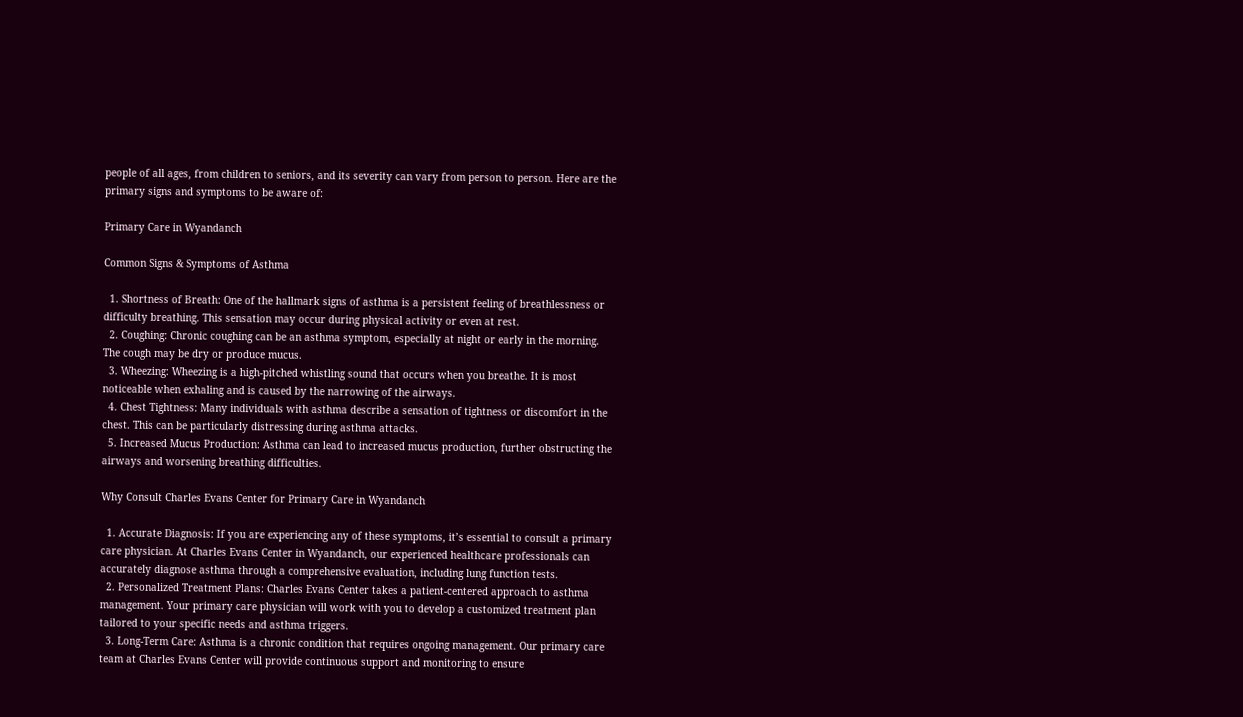people of all ages, from children to seniors, and its severity can vary from person to person. Here are the primary signs and symptoms to be aware of:

Primary Care in Wyandanch

Common Signs & Symptoms of Asthma

  1. Shortness of Breath: One of the hallmark signs of asthma is a persistent feeling of breathlessness or difficulty breathing. This sensation may occur during physical activity or even at rest.
  2. Coughing: Chronic coughing can be an asthma symptom, especially at night or early in the morning. The cough may be dry or produce mucus.
  3. Wheezing: Wheezing is a high-pitched whistling sound that occurs when you breathe. It is most noticeable when exhaling and is caused by the narrowing of the airways.
  4. Chest Tightness: Many individuals with asthma describe a sensation of tightness or discomfort in the chest. This can be particularly distressing during asthma attacks.
  5. Increased Mucus Production: Asthma can lead to increased mucus production, further obstructing the airways and worsening breathing difficulties.

Why Consult Charles Evans Center for Primary Care in Wyandanch

  1. Accurate Diagnosis: If you are experiencing any of these symptoms, it’s essential to consult a primary care physician. At Charles Evans Center in Wyandanch, our experienced healthcare professionals can accurately diagnose asthma through a comprehensive evaluation, including lung function tests.
  2. Personalized Treatment Plans: Charles Evans Center takes a patient-centered approach to asthma management. Your primary care physician will work with you to develop a customized treatment plan tailored to your specific needs and asthma triggers.
  3. Long-Term Care: Asthma is a chronic condition that requires ongoing management. Our primary care team at Charles Evans Center will provide continuous support and monitoring to ensure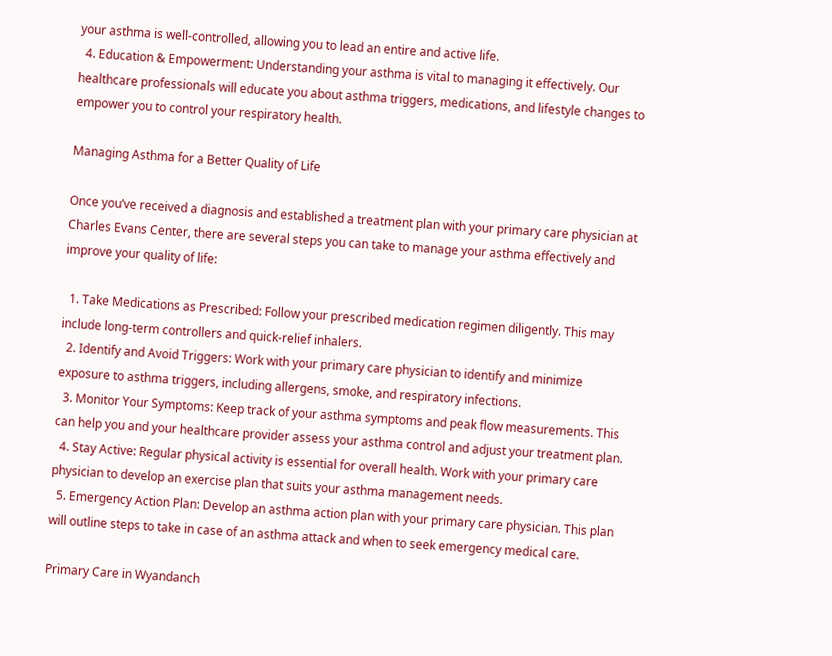your asthma is well-controlled, allowing you to lead an entire and active life.
  4. Education & Empowerment: Understanding your asthma is vital to managing it effectively. Our healthcare professionals will educate you about asthma triggers, medications, and lifestyle changes to empower you to control your respiratory health.

Managing Asthma for a Better Quality of Life

Once you’ve received a diagnosis and established a treatment plan with your primary care physician at Charles Evans Center, there are several steps you can take to manage your asthma effectively and improve your quality of life:

  1. Take Medications as Prescribed: Follow your prescribed medication regimen diligently. This may include long-term controllers and quick-relief inhalers.
  2. Identify and Avoid Triggers: Work with your primary care physician to identify and minimize exposure to asthma triggers, including allergens, smoke, and respiratory infections.
  3. Monitor Your Symptoms: Keep track of your asthma symptoms and peak flow measurements. This can help you and your healthcare provider assess your asthma control and adjust your treatment plan.
  4. Stay Active: Regular physical activity is essential for overall health. Work with your primary care physician to develop an exercise plan that suits your asthma management needs.
  5. Emergency Action Plan: Develop an asthma action plan with your primary care physician. This plan will outline steps to take in case of an asthma attack and when to seek emergency medical care.

Primary Care in Wyandanch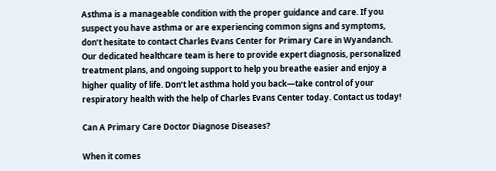Asthma is a manageable condition with the proper guidance and care. If you suspect you have asthma or are experiencing common signs and symptoms, don’t hesitate to contact Charles Evans Center for Primary Care in Wyandanch. Our dedicated healthcare team is here to provide expert diagnosis, personalized treatment plans, and ongoing support to help you breathe easier and enjoy a higher quality of life. Don’t let asthma hold you back—take control of your respiratory health with the help of Charles Evans Center today. Contact us today!

Can A Primary Care Doctor Diagnose Diseases?

When it comes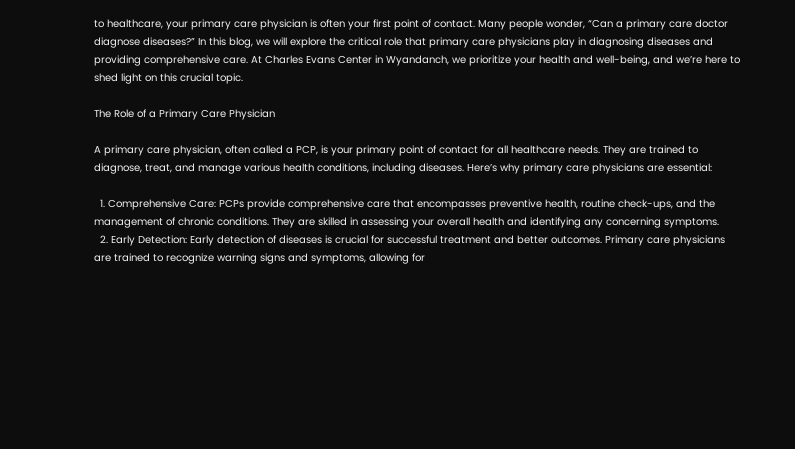to healthcare, your primary care physician is often your first point of contact. Many people wonder, “Can a primary care doctor diagnose diseases?” In this blog, we will explore the critical role that primary care physicians play in diagnosing diseases and providing comprehensive care. At Charles Evans Center in Wyandanch, we prioritize your health and well-being, and we’re here to shed light on this crucial topic.

The Role of a Primary Care Physician

A primary care physician, often called a PCP, is your primary point of contact for all healthcare needs. They are trained to diagnose, treat, and manage various health conditions, including diseases. Here’s why primary care physicians are essential:

  1. Comprehensive Care: PCPs provide comprehensive care that encompasses preventive health, routine check-ups, and the management of chronic conditions. They are skilled in assessing your overall health and identifying any concerning symptoms.
  2. Early Detection: Early detection of diseases is crucial for successful treatment and better outcomes. Primary care physicians are trained to recognize warning signs and symptoms, allowing for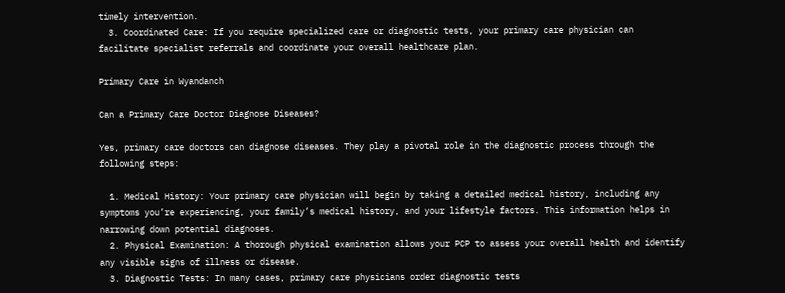timely intervention.
  3. Coordinated Care: If you require specialized care or diagnostic tests, your primary care physician can facilitate specialist referrals and coordinate your overall healthcare plan.

Primary Care in Wyandanch

Can a Primary Care Doctor Diagnose Diseases?

Yes, primary care doctors can diagnose diseases. They play a pivotal role in the diagnostic process through the following steps:

  1. Medical History: Your primary care physician will begin by taking a detailed medical history, including any symptoms you’re experiencing, your family’s medical history, and your lifestyle factors. This information helps in narrowing down potential diagnoses.
  2. Physical Examination: A thorough physical examination allows your PCP to assess your overall health and identify any visible signs of illness or disease.
  3. Diagnostic Tests: In many cases, primary care physicians order diagnostic tests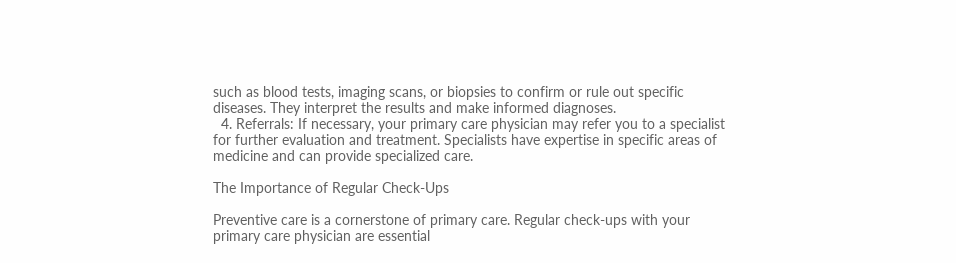such as blood tests, imaging scans, or biopsies to confirm or rule out specific diseases. They interpret the results and make informed diagnoses.
  4. Referrals: If necessary, your primary care physician may refer you to a specialist for further evaluation and treatment. Specialists have expertise in specific areas of medicine and can provide specialized care.

The Importance of Regular Check-Ups

Preventive care is a cornerstone of primary care. Regular check-ups with your primary care physician are essential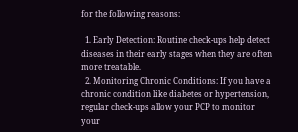for the following reasons:

  1. Early Detection: Routine check-ups help detect diseases in their early stages when they are often more treatable.
  2. Monitoring Chronic Conditions: If you have a chronic condition like diabetes or hypertension, regular check-ups allow your PCP to monitor your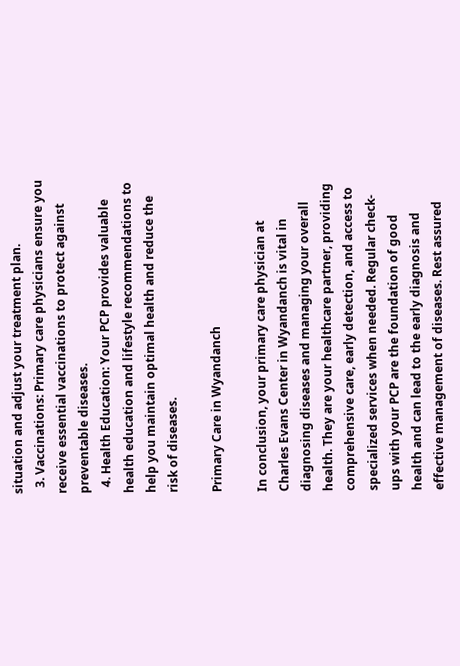situation and adjust your treatment plan.
  3. Vaccinations: Primary care physicians ensure you receive essential vaccinations to protect against preventable diseases.
  4. Health Education: Your PCP provides valuable health education and lifestyle recommendations to help you maintain optimal health and reduce the risk of diseases.

Primary Care in Wyandanch

In conclusion, your primary care physician at Charles Evans Center in Wyandanch is vital in diagnosing diseases and managing your overall health. They are your healthcare partner, providing comprehensive care, early detection, and access to specialized services when needed. Regular check-ups with your PCP are the foundation of good health and can lead to the early diagnosis and effective management of diseases. Rest assured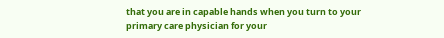that you are in capable hands when you turn to your primary care physician for your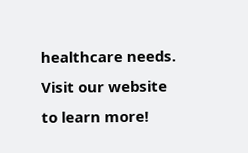healthcare needs. Visit our website to learn more!